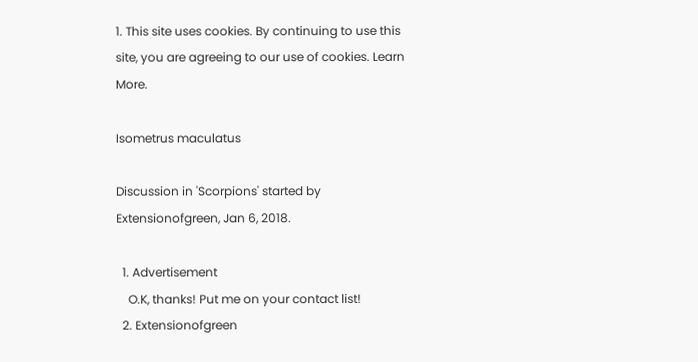1. This site uses cookies. By continuing to use this site, you are agreeing to our use of cookies. Learn More.

Isometrus maculatus

Discussion in 'Scorpions' started by Extensionofgreen, Jan 6, 2018.

  1. Advertisement
    O.K, thanks! Put me on your contact list!
  2. Extensionofgreen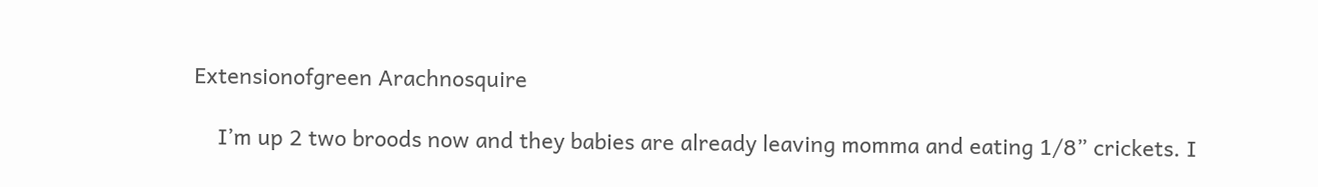Extensionofgreen Arachnosquire

    I’m up 2 two broods now and they babies are already leaving momma and eating 1/8” crickets. I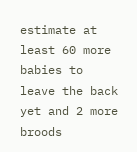estimate at least 60 more babies to leave the back yet and 2 more broods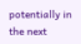potentially in the next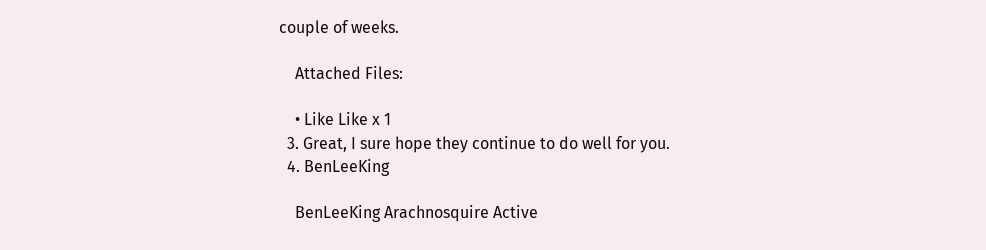couple of weeks.

    Attached Files:

    • Like Like x 1
  3. Great, I sure hope they continue to do well for you.
  4. BenLeeKing

    BenLeeKing Arachnosquire Active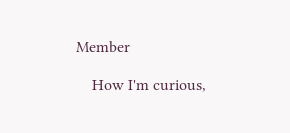Member

    How I'm curious,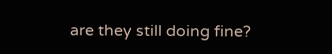are they still doing fine?